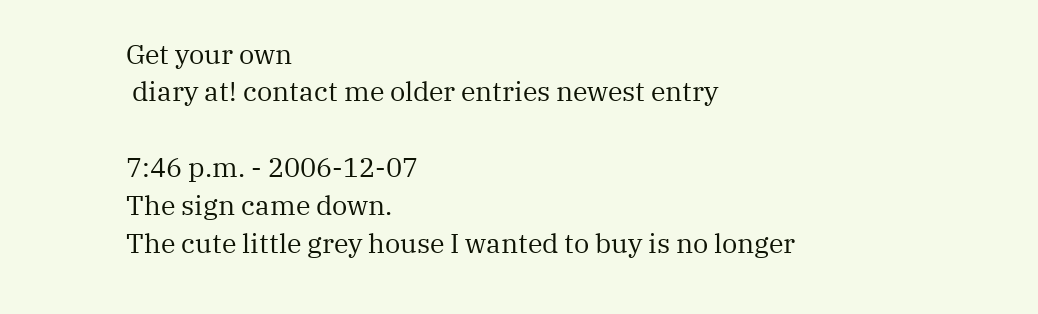Get your own
 diary at! contact me older entries newest entry

7:46 p.m. - 2006-12-07
The sign came down.
The cute little grey house I wanted to buy is no longer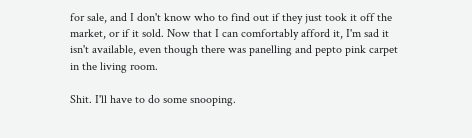for sale, and I don't know who to find out if they just took it off the market, or if it sold. Now that I can comfortably afford it, I'm sad it isn't available, even though there was panelling and pepto pink carpet in the living room.

Shit. I'll have to do some snooping.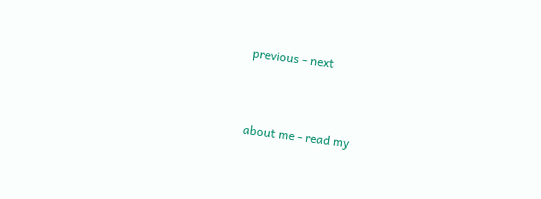previous - next


about me - read my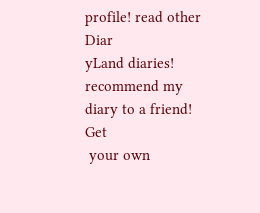profile! read other Diar
yLand diaries! recommend my diary to a friend! Get
 your own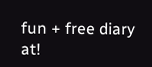fun + free diary at!